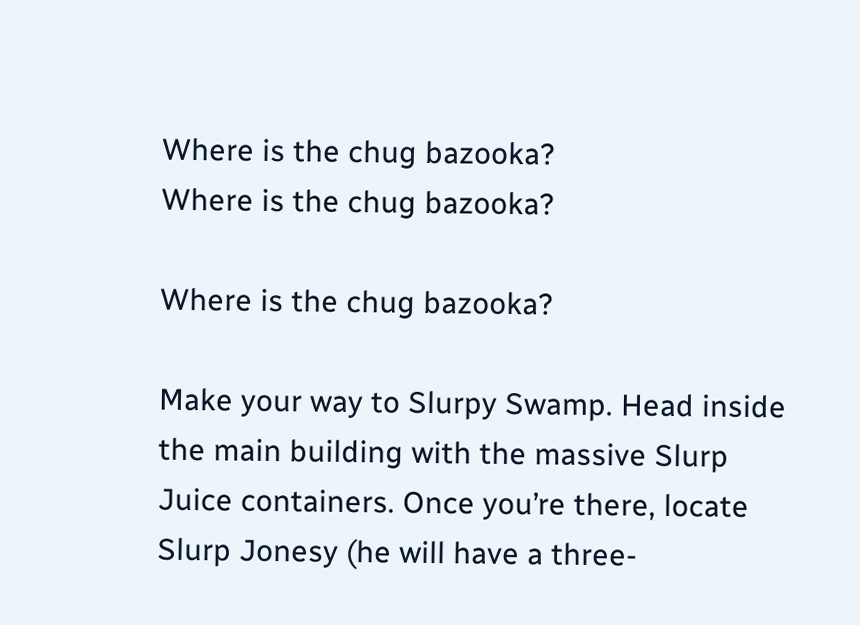Where is the chug bazooka?
Where is the chug bazooka?

Where is the chug bazooka?

Make your way to Slurpy Swamp. Head inside the main building with the massive Slurp Juice containers. Once you’re there, locate Slurp Jonesy (he will have a three-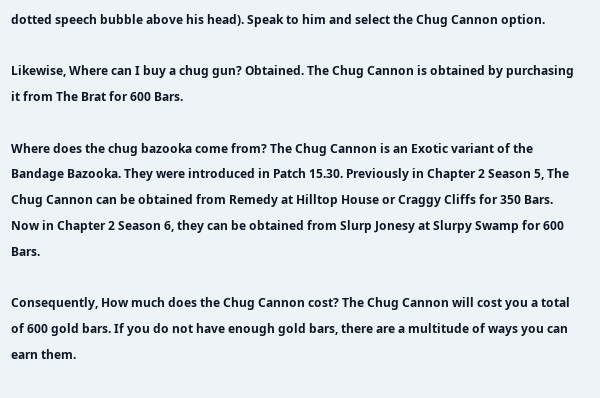dotted speech bubble above his head). Speak to him and select the Chug Cannon option.

Likewise, Where can I buy a chug gun? Obtained. The Chug Cannon is obtained by purchasing it from The Brat for 600 Bars.

Where does the chug bazooka come from? The Chug Cannon is an Exotic variant of the Bandage Bazooka. They were introduced in Patch 15.30. Previously in Chapter 2 Season 5, The Chug Cannon can be obtained from Remedy at Hilltop House or Craggy Cliffs for 350 Bars. Now in Chapter 2 Season 6, they can be obtained from Slurp Jonesy at Slurpy Swamp for 600 Bars.

Consequently, How much does the Chug Cannon cost? The Chug Cannon will cost you a total of 600 gold bars. If you do not have enough gold bars, there are a multitude of ways you can earn them.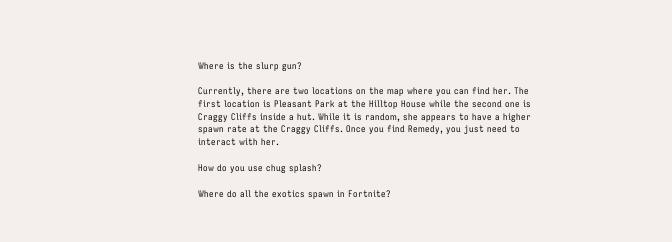Where is the slurp gun?

Currently, there are two locations on the map where you can find her. The first location is Pleasant Park at the Hilltop House while the second one is Craggy Cliffs inside a hut. While it is random, she appears to have a higher spawn rate at the Craggy Cliffs. Once you find Remedy, you just need to interact with her.

How do you use chug splash?

Where do all the exotics spawn in Fortnite?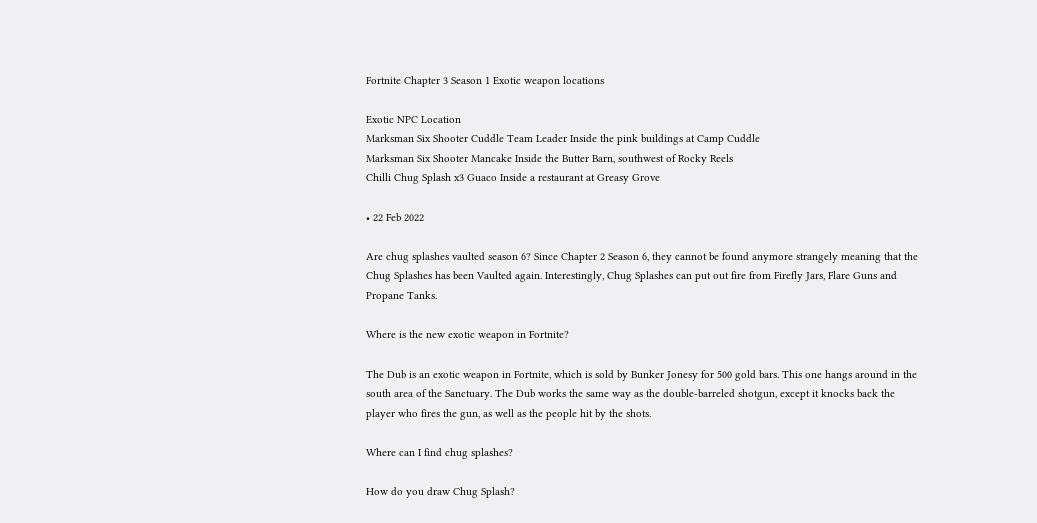Fortnite Chapter 3 Season 1 Exotic weapon locations

Exotic NPC Location
Marksman Six Shooter Cuddle Team Leader Inside the pink buildings at Camp Cuddle
Marksman Six Shooter Mancake Inside the Butter Barn, southwest of Rocky Reels
Chilli Chug Splash x3 Guaco Inside a restaurant at Greasy Grove

• 22 Feb 2022

Are chug splashes vaulted season 6? Since Chapter 2 Season 6, they cannot be found anymore strangely meaning that the Chug Splashes has been Vaulted again. Interestingly, Chug Splashes can put out fire from Firefly Jars, Flare Guns and Propane Tanks.

Where is the new exotic weapon in Fortnite?

The Dub is an exotic weapon in Fortnite, which is sold by Bunker Jonesy for 500 gold bars. This one hangs around in the south area of the Sanctuary. The Dub works the same way as the double-barreled shotgun, except it knocks back the player who fires the gun, as well as the people hit by the shots.

Where can I find chug splashes?

How do you draw Chug Splash?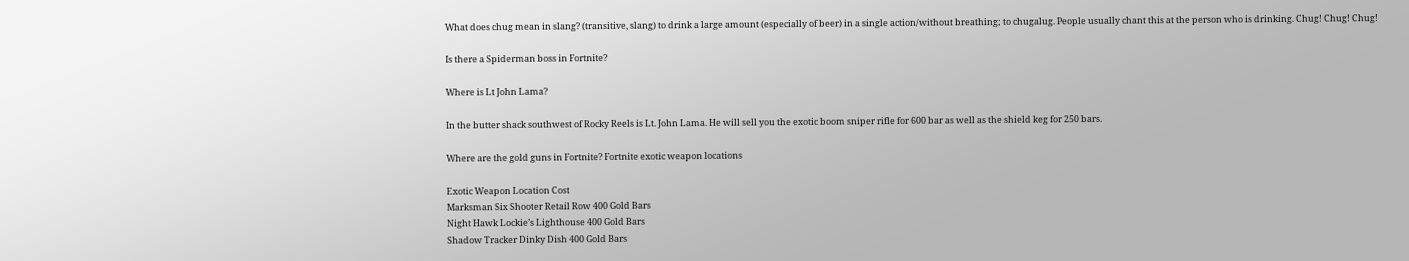What does chug mean in slang? (transitive, slang) to drink a large amount (especially of beer) in a single action/without breathing; to chugalug. People usually chant this at the person who is drinking. Chug! Chug! Chug!

Is there a Spiderman boss in Fortnite?

Where is Lt John Lama?

In the butter shack southwest of Rocky Reels is Lt. John Lama. He will sell you the exotic boom sniper rifle for 600 bar as well as the shield keg for 250 bars.

Where are the gold guns in Fortnite? Fortnite exotic weapon locations

Exotic Weapon Location Cost
Marksman Six Shooter Retail Row 400 Gold Bars
Night Hawk Lockie’s Lighthouse 400 Gold Bars
Shadow Tracker Dinky Dish 400 Gold Bars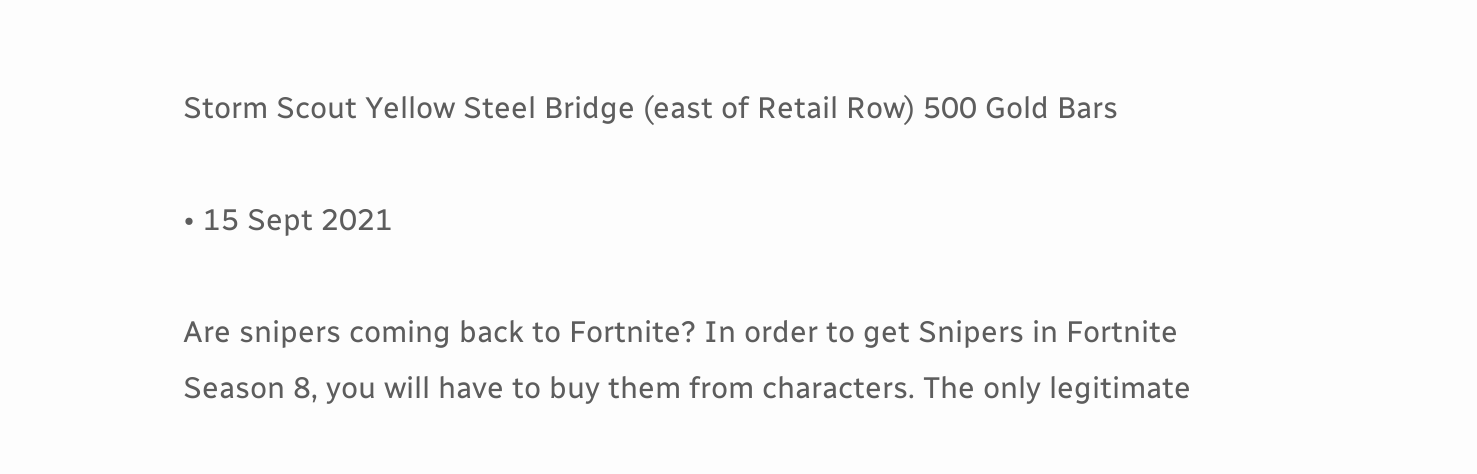Storm Scout Yellow Steel Bridge (east of Retail Row) 500 Gold Bars

• 15 Sept 2021

Are snipers coming back to Fortnite? In order to get Snipers in Fortnite Season 8, you will have to buy them from characters. The only legitimate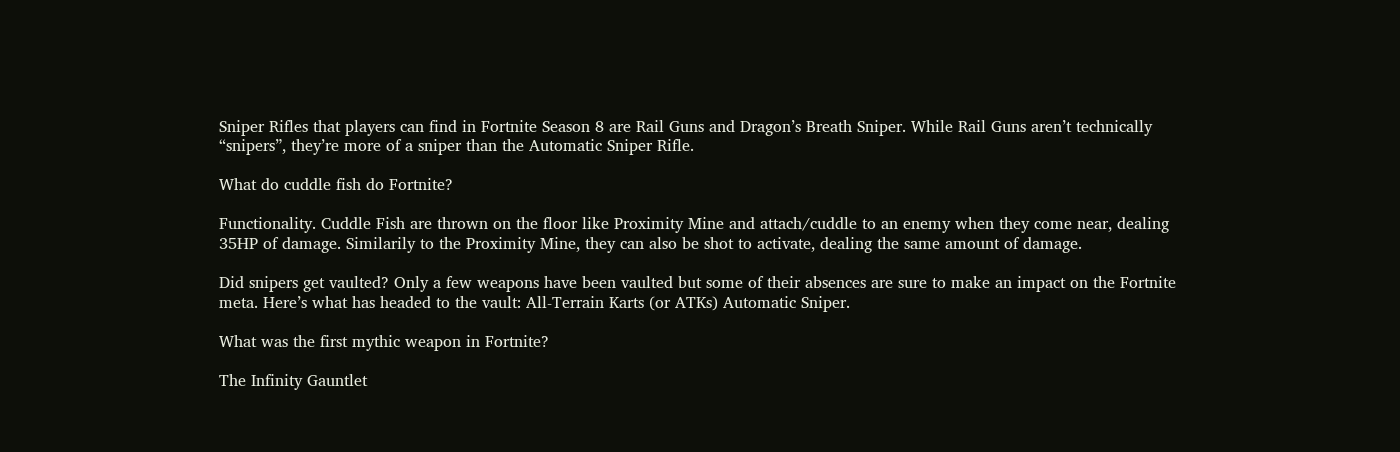Sniper Rifles that players can find in Fortnite Season 8 are Rail Guns and Dragon’s Breath Sniper. While Rail Guns aren’t technically “snipers”, they’re more of a sniper than the Automatic Sniper Rifle.

What do cuddle fish do Fortnite?

Functionality. Cuddle Fish are thrown on the floor like Proximity Mine and attach/cuddle to an enemy when they come near, dealing 35HP of damage. Similarily to the Proximity Mine, they can also be shot to activate, dealing the same amount of damage.

Did snipers get vaulted? Only a few weapons have been vaulted but some of their absences are sure to make an impact on the Fortnite meta. Here’s what has headed to the vault: All-Terrain Karts (or ATKs) Automatic Sniper.

What was the first mythic weapon in Fortnite?

The Infinity Gauntlet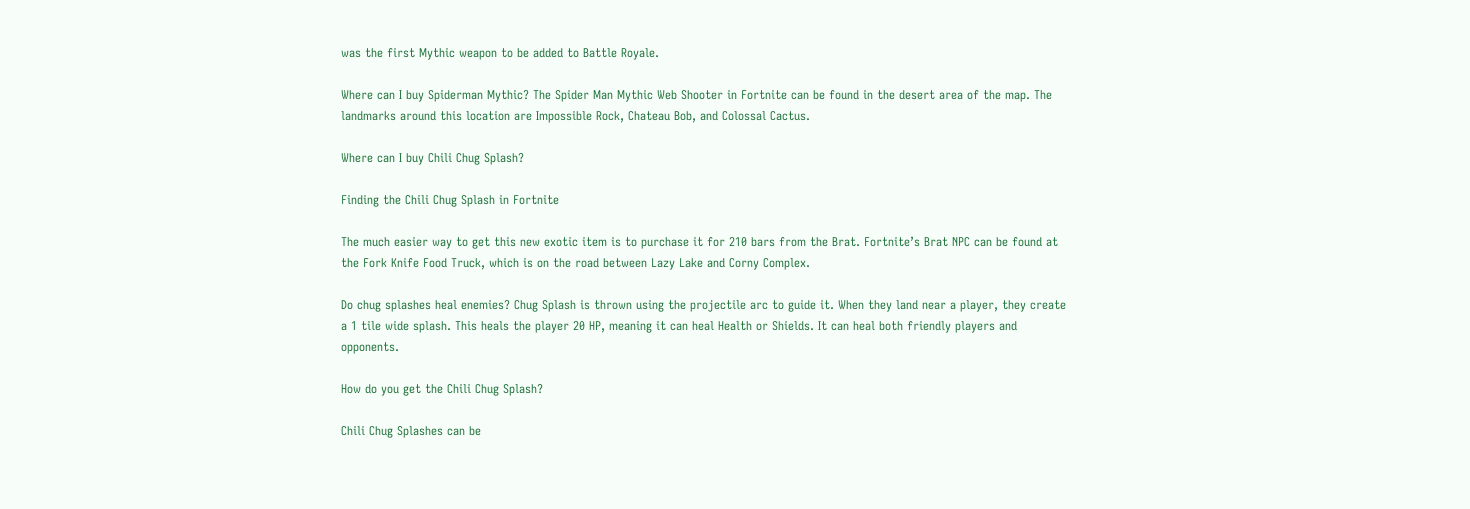was the first Mythic weapon to be added to Battle Royale.

Where can I buy Spiderman Mythic? The Spider Man Mythic Web Shooter in Fortnite can be found in the desert area of the map. The landmarks around this location are Impossible Rock, Chateau Bob, and Colossal Cactus.

Where can I buy Chili Chug Splash?

Finding the Chili Chug Splash in Fortnite

The much easier way to get this new exotic item is to purchase it for 210 bars from the Brat. Fortnite’s Brat NPC can be found at the Fork Knife Food Truck, which is on the road between Lazy Lake and Corny Complex.

Do chug splashes heal enemies? Chug Splash is thrown using the projectile arc to guide it. When they land near a player, they create a 1 tile wide splash. This heals the player 20 HP, meaning it can heal Health or Shields. It can heal both friendly players and opponents.

How do you get the Chili Chug Splash?

Chili Chug Splashes can be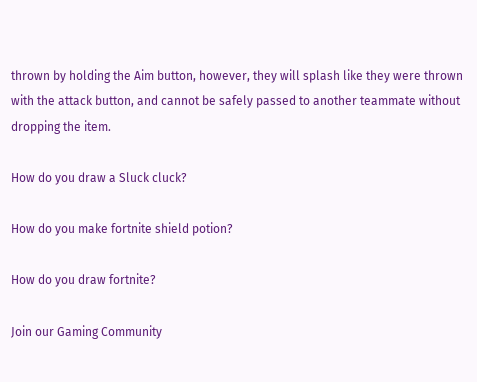thrown by holding the Aim button, however, they will splash like they were thrown with the attack button, and cannot be safely passed to another teammate without dropping the item.

How do you draw a Sluck cluck?

How do you make fortnite shield potion?

How do you draw fortnite?

Join our Gaming Community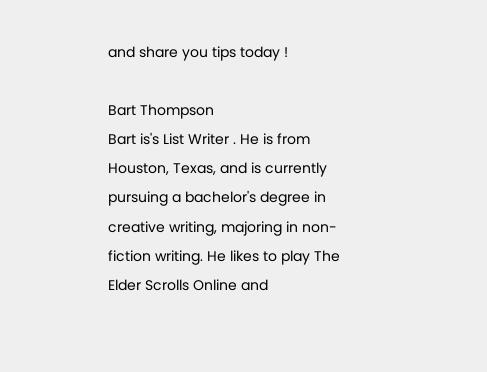and share you tips today !

Bart Thompson
Bart is's List Writer . He is from Houston, Texas, and is currently pursuing a bachelor's degree in creative writing, majoring in non-fiction writing. He likes to play The Elder Scrolls Online and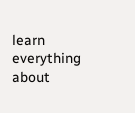learn everything about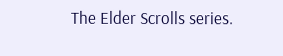The Elder Scrolls series.